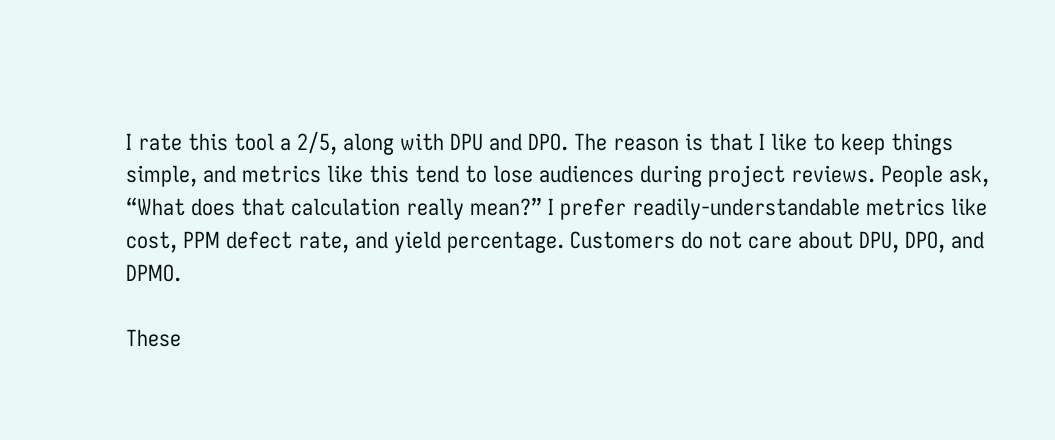I rate this tool a 2/5, along with DPU and DPO. The reason is that I like to keep things simple, and metrics like this tend to lose audiences during project reviews. People ask, “What does that calculation really mean?” I prefer readily-understandable metrics like cost, PPM defect rate, and yield percentage. Customers do not care about DPU, DPO, and DPMO.

These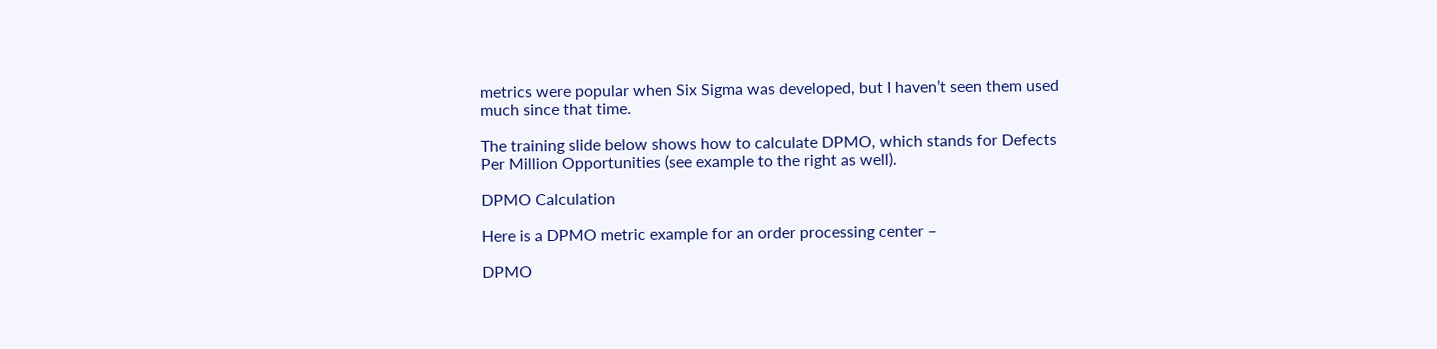metrics were popular when Six Sigma was developed, but I haven’t seen them used much since that time.

The training slide below shows how to calculate DPMO, which stands for Defects Per Million Opportunities (see example to the right as well).

DPMO Calculation

Here is a DPMO metric example for an order processing center –

DPMO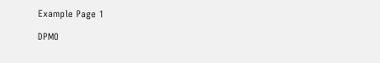Example Page 1

DPMO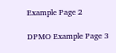Example Page 2

DPMO Example Page 3